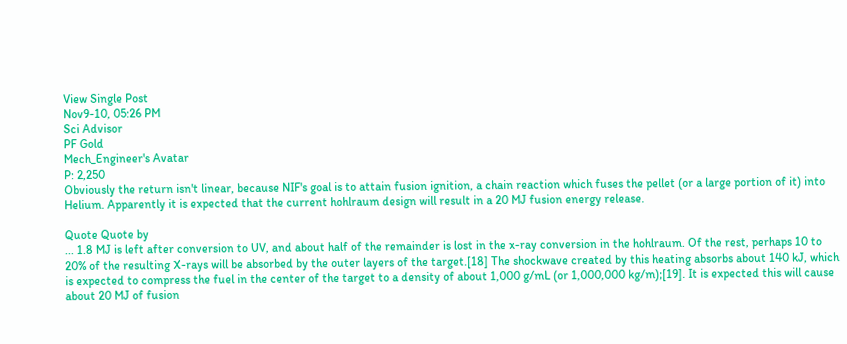View Single Post
Nov9-10, 05:26 PM
Sci Advisor
PF Gold
Mech_Engineer's Avatar
P: 2,250
Obviously the return isn't linear, because NIF's goal is to attain fusion ignition, a chain reaction which fuses the pellet (or a large portion of it) into Helium. Apparently it is expected that the current hohlraum design will result in a 20 MJ fusion energy release.

Quote Quote by
... 1.8 MJ is left after conversion to UV, and about half of the remainder is lost in the x-ray conversion in the hohlraum. Of the rest, perhaps 10 to 20% of the resulting X-rays will be absorbed by the outer layers of the target.[18] The shockwave created by this heating absorbs about 140 kJ, which is expected to compress the fuel in the center of the target to a density of about 1,000 g/mL (or 1,000,000 kg/m);[19]. It is expected this will cause about 20 MJ of fusion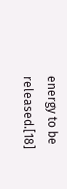energy to be released.[18]